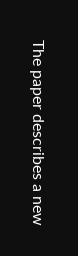The paper describes a new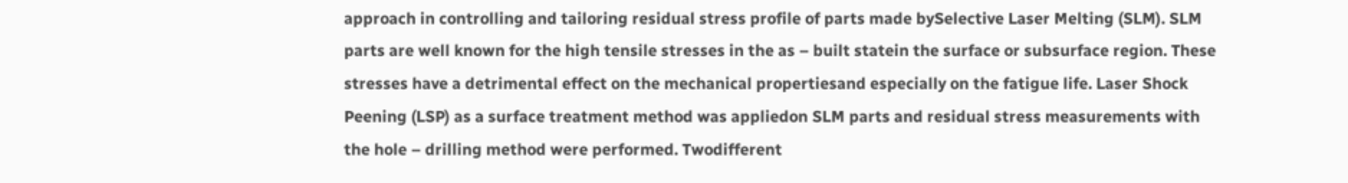approach in controlling and tailoring residual stress profile of parts made bySelective Laser Melting (SLM). SLM parts are well known for the high tensile stresses in the as – built statein the surface or subsurface region. These stresses have a detrimental effect on the mechanical propertiesand especially on the fatigue life. Laser Shock Peening (LSP) as a surface treatment method was appliedon SLM parts and residual stress measurements with the hole – drilling method were performed. Twodifferent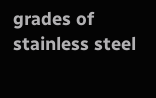grades of stainless steel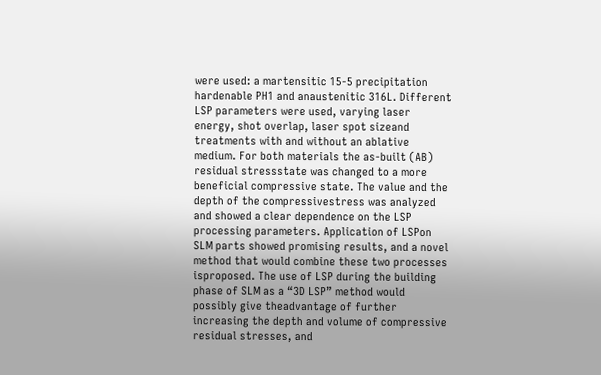were used: a martensitic 15-5 precipitation hardenable PH1 and anaustenitic 316L. Different LSP parameters were used, varying laser energy, shot overlap, laser spot sizeand treatments with and without an ablative medium. For both materials the as-built (AB) residual stressstate was changed to a more beneficial compressive state. The value and the depth of the compressivestress was analyzed and showed a clear dependence on the LSP processing parameters. Application of LSPon SLM parts showed promising results, and a novel method that would combine these two processes isproposed. The use of LSP during the building phase of SLM as a “3D LSP” method would possibly give theadvantage of further increasing the depth and volume of compressive residual stresses, and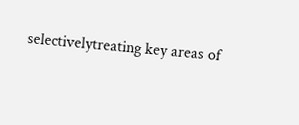selectivelytreating key areas of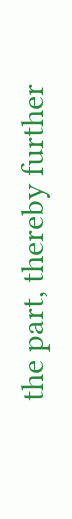the part, thereby further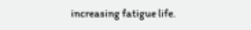increasing fatigue life.